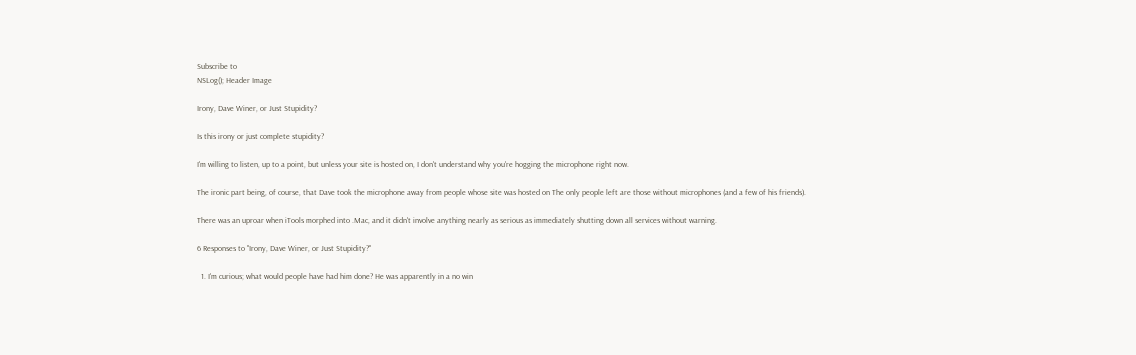Subscribe to
NSLog(); Header Image

Irony, Dave Winer, or Just Stupidity?

Is this irony or just complete stupidity?

I'm willing to listen, up to a point, but unless your site is hosted on, I don't understand why you're hogging the microphone right now.

The ironic part being, of course, that Dave took the microphone away from people whose site was hosted on The only people left are those without microphones (and a few of his friends).

There was an uproar when iTools morphed into .Mac, and it didn't involve anything nearly as serious as immediately shutting down all services without warning.

6 Responses to "Irony, Dave Winer, or Just Stupidity?"

  1. I'm curious; what would people have had him done? He was apparently in a no win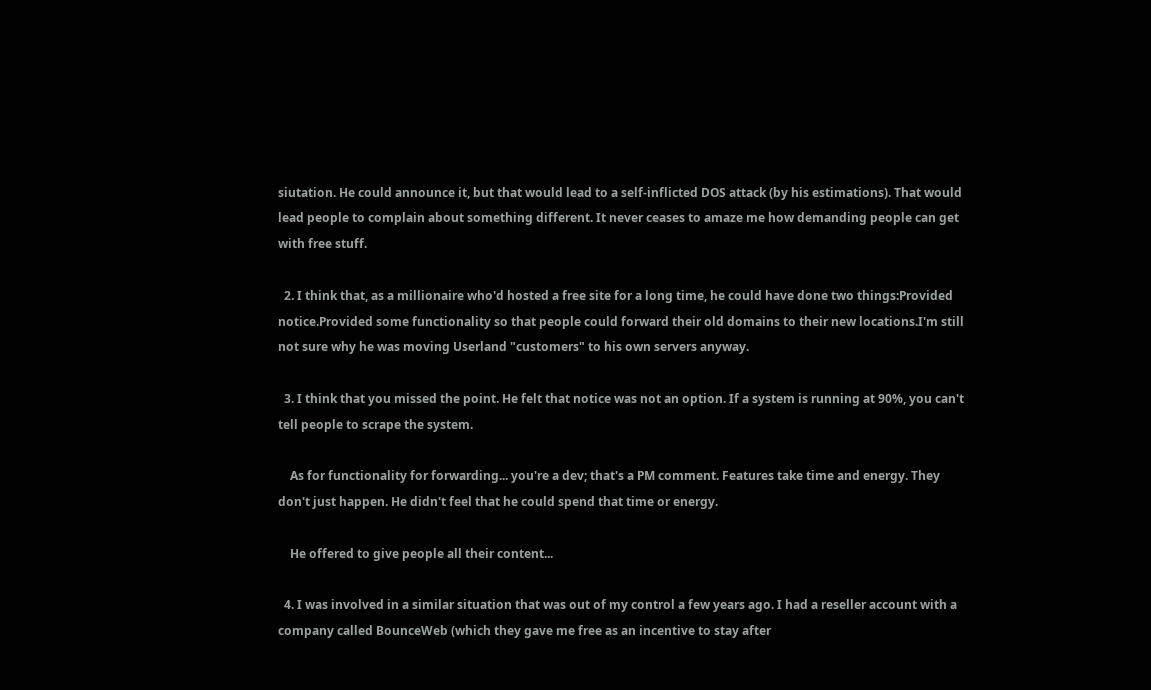siutation. He could announce it, but that would lead to a self-inflicted DOS attack (by his estimations). That would lead people to complain about something different. It never ceases to amaze me how demanding people can get with free stuff.

  2. I think that, as a millionaire who'd hosted a free site for a long time, he could have done two things:Provided notice.Provided some functionality so that people could forward their old domains to their new locations.I'm still not sure why he was moving Userland "customers" to his own servers anyway.

  3. I think that you missed the point. He felt that notice was not an option. If a system is running at 90%, you can't tell people to scrape the system.

    As for functionality for forwarding... you're a dev; that's a PM comment. Features take time and energy. They don't just happen. He didn't feel that he could spend that time or energy.

    He offered to give people all their content...

  4. I was involved in a similar situation that was out of my control a few years ago. I had a reseller account with a company called BounceWeb (which they gave me free as an incentive to stay after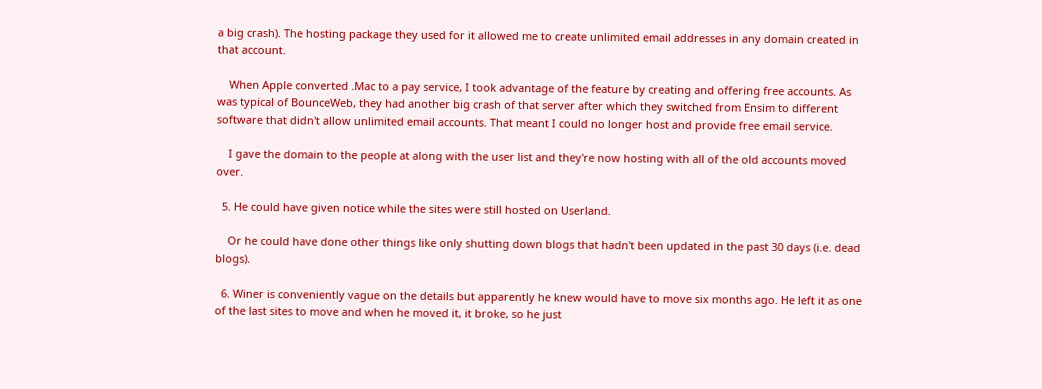a big crash). The hosting package they used for it allowed me to create unlimited email addresses in any domain created in that account.

    When Apple converted .Mac to a pay service, I took advantage of the feature by creating and offering free accounts. As was typical of BounceWeb, they had another big crash of that server after which they switched from Ensim to different software that didn't allow unlimited email accounts. That meant I could no longer host and provide free email service.

    I gave the domain to the people at along with the user list and they're now hosting with all of the old accounts moved over.

  5. He could have given notice while the sites were still hosted on Userland.

    Or he could have done other things like only shutting down blogs that hadn't been updated in the past 30 days (i.e. dead blogs).

  6. Winer is conveniently vague on the details but apparently he knew would have to move six months ago. He left it as one of the last sites to move and when he moved it, it broke, so he just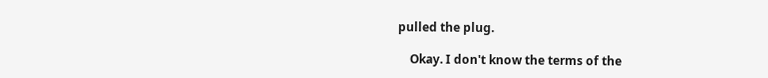pulled the plug.

    Okay. I don't know the terms of the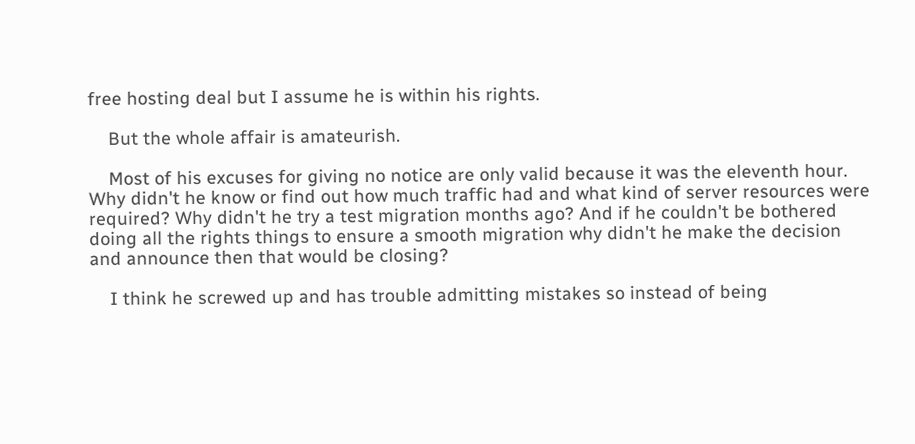free hosting deal but I assume he is within his rights.

    But the whole affair is amateurish.

    Most of his excuses for giving no notice are only valid because it was the eleventh hour. Why didn't he know or find out how much traffic had and what kind of server resources were required? Why didn't he try a test migration months ago? And if he couldn't be bothered doing all the rights things to ensure a smooth migration why didn't he make the decision and announce then that would be closing?

    I think he screwed up and has trouble admitting mistakes so instead of being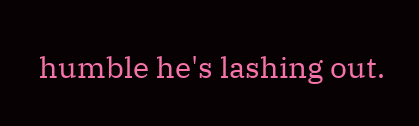humble he's lashing out.